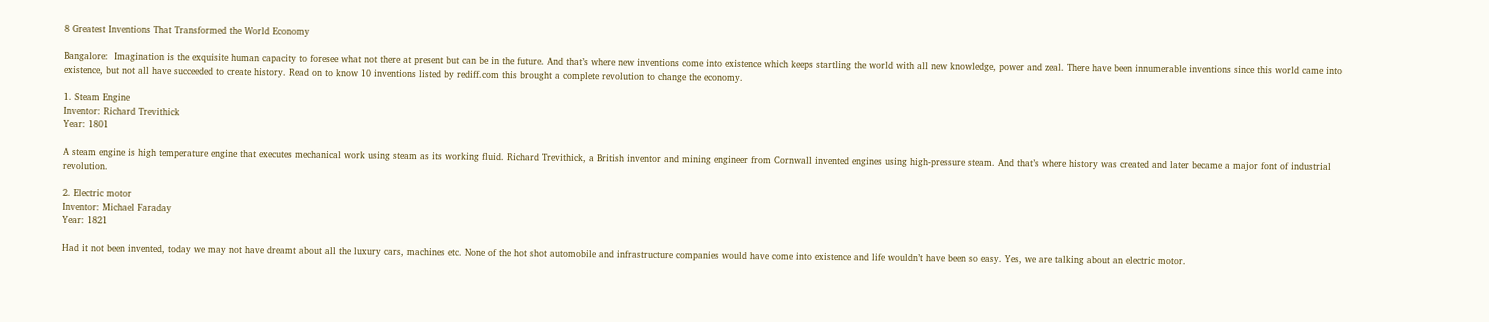8 Greatest Inventions That Transformed the World Economy

Bangalore:  Imagination is the exquisite human capacity to foresee what not there at present but can be in the future. And that’s where new inventions come into existence which keeps startling the world with all new knowledge, power and zeal. There have been innumerable inventions since this world came into existence, but not all have succeeded to create history. Read on to know 10 inventions listed by rediff.com this brought a complete revolution to change the economy.

1. Steam Engine
Inventor: Richard Trevithick
Year: 1801

A steam engine is high temperature engine that executes mechanical work using steam as its working fluid. Richard Trevithick, a British inventor and mining engineer from Cornwall invented engines using high-pressure steam. And that’s where history was created and later became a major font of industrial revolution.

2. Electric motor
Inventor: Michael Faraday
Year: 1821

Had it not been invented, today we may not have dreamt about all the luxury cars, machines etc. None of the hot shot automobile and infrastructure companies would have come into existence and life wouldn’t have been so easy. Yes, we are talking about an electric motor.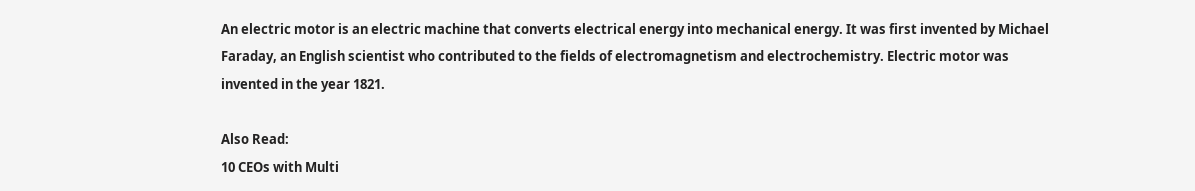An electric motor is an electric machine that converts electrical energy into mechanical energy. It was first invented by Michael Faraday, an English scientist who contributed to the fields of electromagnetism and electrochemistry. Electric motor was invented in the year 1821.

Also Read:
10 CEOs with Multi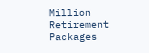Million Retirement Packages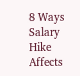8 Ways Salary Hike Affects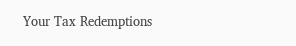Your Tax Redemptions